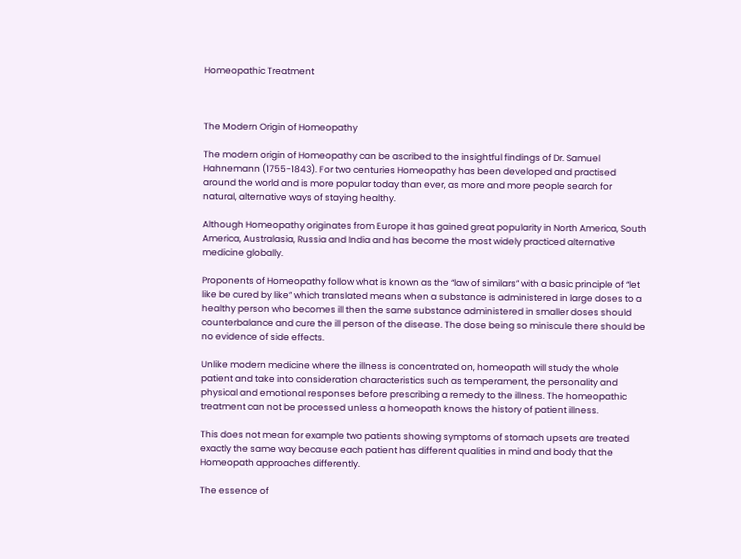Homeopathic Treatment



The Modern Origin of Homeopathy

The modern origin of Homeopathy can be ascribed to the insightful findings of Dr. Samuel Hahnemann (1755-1843). For two centuries Homeopathy has been developed and practised around the world and is more popular today than ever, as more and more people search for natural, alternative ways of staying healthy.

Although Homeopathy originates from Europe it has gained great popularity in North America, South America, Australasia, Russia and India and has become the most widely practiced alternative medicine globally.

Proponents of Homeopathy follow what is known as the “law of similars” with a basic principle of “let like be cured by like” which translated means when a substance is administered in large doses to a healthy person who becomes ill then the same substance administered in smaller doses should counterbalance and cure the ill person of the disease. The dose being so miniscule there should be no evidence of side effects.

Unlike modern medicine where the illness is concentrated on, homeopath will study the whole patient and take into consideration characteristics such as temperament, the personality and physical and emotional responses before prescribing a remedy to the illness. The homeopathic treatment can not be processed unless a homeopath knows the history of patient illness.

This does not mean for example two patients showing symptoms of stomach upsets are treated exactly the same way because each patient has different qualities in mind and body that the Homeopath approaches differently.

The essence of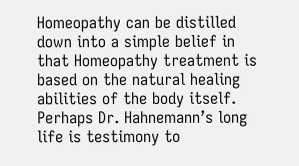Homeopathy can be distilled down into a simple belief in that Homeopathy treatment is based on the natural healing abilities of the body itself. Perhaps Dr. Hahnemann’s long life is testimony to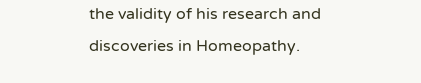the validity of his research and discoveries in Homeopathy.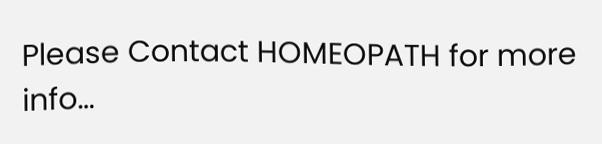Please Contact HOMEOPATH for more info…